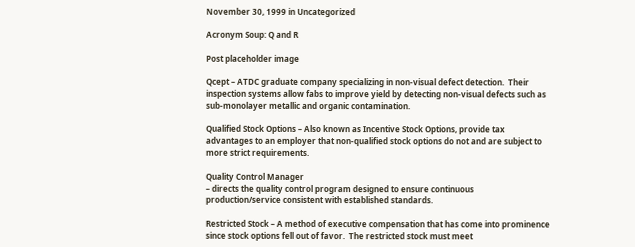November 30, 1999 in Uncategorized

Acronym Soup: Q and R

Post placeholder image

Qcept – ATDC graduate company specializing in non-visual defect detection.  Their inspection systems allow fabs to improve yield by detecting non-visual defects such as sub-monolayer metallic and organic contamination.

Qualified Stock Options – Also known as Incentive Stock Options, provide tax advantages to an employer that non-qualified stock options do not and are subject to more strict requirements.

Quality Control Manager
– directs the quality control program designed to ensure continuous production/service consistent with established standards.

Restricted Stock – A method of executive compensation that has come into prominence since stock options fell out of favor.  The restricted stock must meet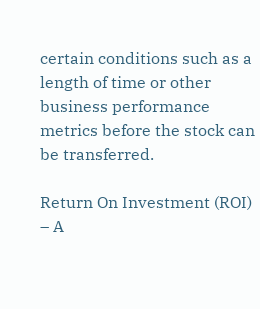certain conditions such as a length of time or other business performance metrics before the stock can be transferred.

Return On Investment (ROI) – A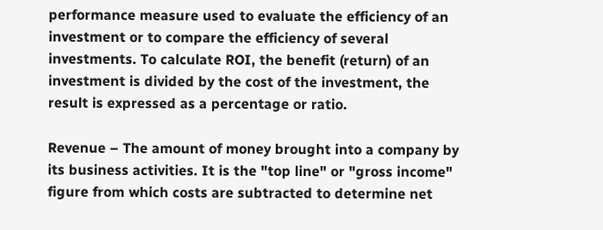performance measure used to evaluate the efficiency of an investment or to compare the efficiency of several investments. To calculate ROI, the benefit (return) of an investment is divided by the cost of the investment, the result is expressed as a percentage or ratio.

Revenue – The amount of money brought into a company by its business activities. It is the "top line" or "gross income" figure from which costs are subtracted to determine net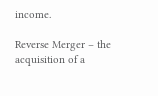income.

Reverse Merger – the acquisition of a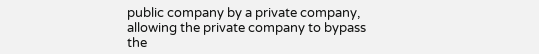public company by a private company, allowing the private company to bypass the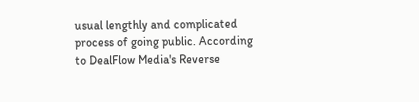usual lengthly and complicated process of going public. According to DealFlow Media's Reverse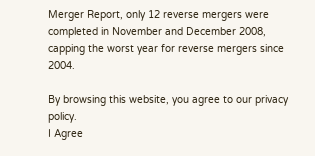Merger Report, only 12 reverse mergers were completed in November and December 2008, capping the worst year for reverse mergers since 2004.

By browsing this website, you agree to our privacy policy.
I Agree